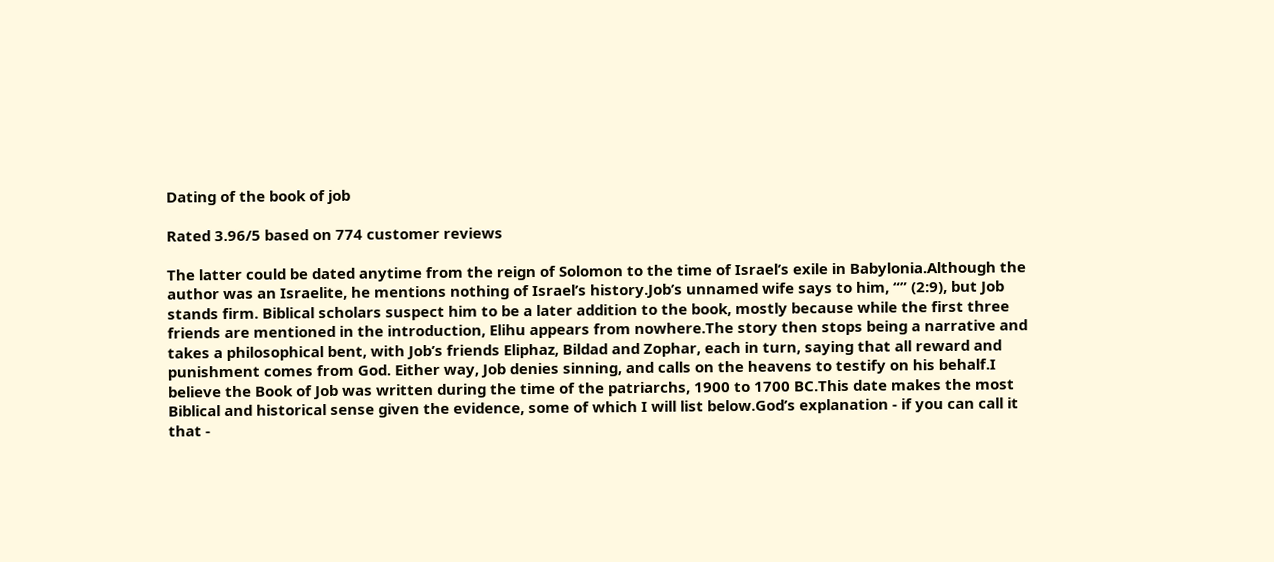Dating of the book of job

Rated 3.96/5 based on 774 customer reviews

The latter could be dated anytime from the reign of Solomon to the time of Israel’s exile in Babylonia.Although the author was an Israelite, he mentions nothing of Israel’s history.Job’s unnamed wife says to him, “” (2:9), but Job stands firm. Biblical scholars suspect him to be a later addition to the book, mostly because while the first three friends are mentioned in the introduction, Elihu appears from nowhere.The story then stops being a narrative and takes a philosophical bent, with Job’s friends Eliphaz, Bildad and Zophar, each in turn, saying that all reward and punishment comes from God. Either way, Job denies sinning, and calls on the heavens to testify on his behalf.I believe the Book of Job was written during the time of the patriarchs, 1900 to 1700 BC.This date makes the most Biblical and historical sense given the evidence, some of which I will list below.God’s explanation - if you can call it that -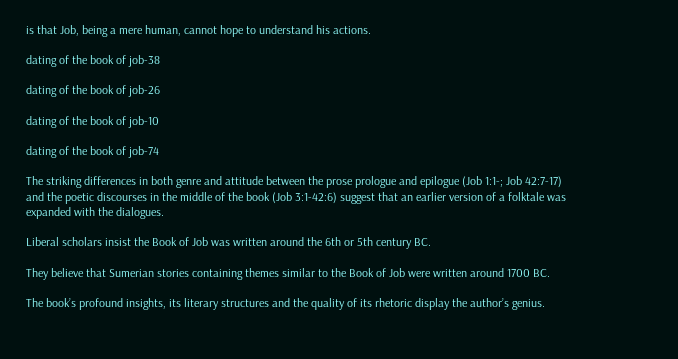is that Job, being a mere human, cannot hope to understand his actions.

dating of the book of job-38

dating of the book of job-26

dating of the book of job-10

dating of the book of job-74

The striking differences in both genre and attitude between the prose prologue and epilogue (Job 1:1-; Job 42:7-17) and the poetic discourses in the middle of the book (Job 3:1-42:6) suggest that an earlier version of a folktale was expanded with the dialogues.

Liberal scholars insist the Book of Job was written around the 6th or 5th century BC.

They believe that Sumerian stories containing themes similar to the Book of Job were written around 1700 BC.

The book’s profound insights, its literary structures and the quality of its rhetoric display the author’s genius.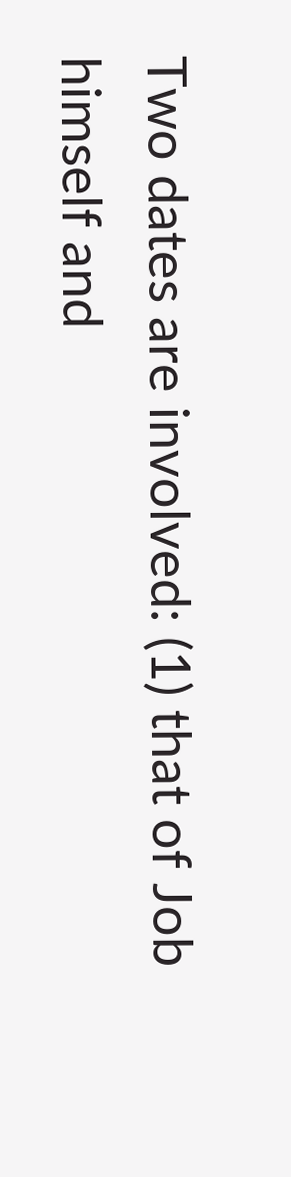Two dates are involved: (1) that of Job himself and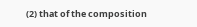(2) that of the composition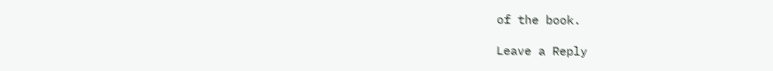of the book.

Leave a Reply